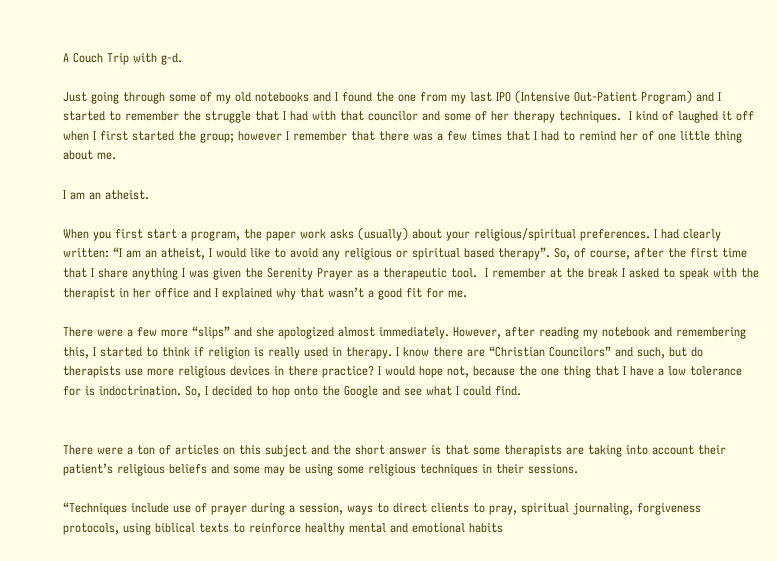A Couch Trip with g-d.

Just going through some of my old notebooks and I found the one from my last IPO (Intensive Out-Patient Program) and I started to remember the struggle that I had with that councilor and some of her therapy techniques.  I kind of laughed it off when I first started the group; however I remember that there was a few times that I had to remind her of one little thing about me.

I am an atheist.

When you first start a program, the paper work asks (usually) about your religious/spiritual preferences. I had clearly written: “I am an atheist, I would like to avoid any religious or spiritual based therapy”. So, of course, after the first time that I share anything I was given the Serenity Prayer as a therapeutic tool.  I remember at the break I asked to speak with the therapist in her office and I explained why that wasn’t a good fit for me.

There were a few more “slips” and she apologized almost immediately. However, after reading my notebook and remembering this, I started to think if religion is really used in therapy. I know there are “Christian Councilors” and such, but do therapists use more religious devices in there practice? I would hope not, because the one thing that I have a low tolerance for is indoctrination. So, I decided to hop onto the Google and see what I could find.


There were a ton of articles on this subject and the short answer is that some therapists are taking into account their patient’s religious beliefs and some may be using some religious techniques in their sessions.

“Techniques include use of prayer during a session, ways to direct clients to pray, spiritual journaling, forgiveness protocols, using biblical texts to reinforce healthy mental and emotional habits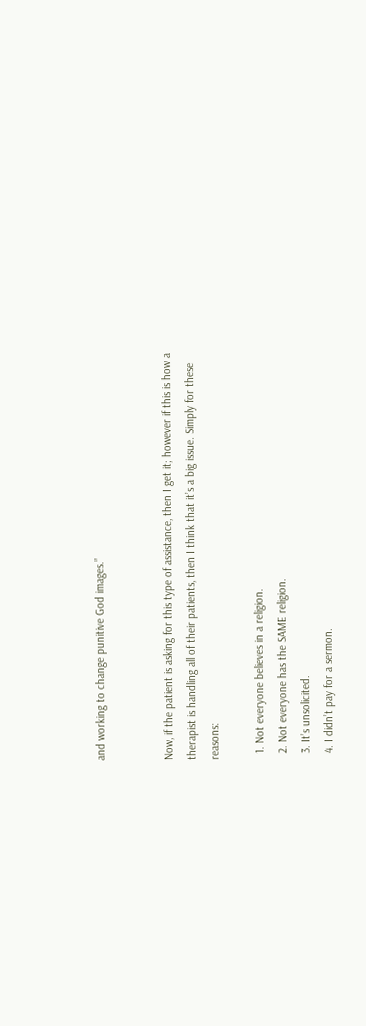and working to change punitive God images.”


Now, if the patient is asking for this type of assistance, then I get it; however if this is how a therapist is handling all of their patients, then I think that it’s a big issue. Simply for these reasons:

  1. Not everyone believes in a religion.
  2. Not everyone has the SAME religion.
  3. It’s unsolicited.
  4. I didn’t pay for a sermon.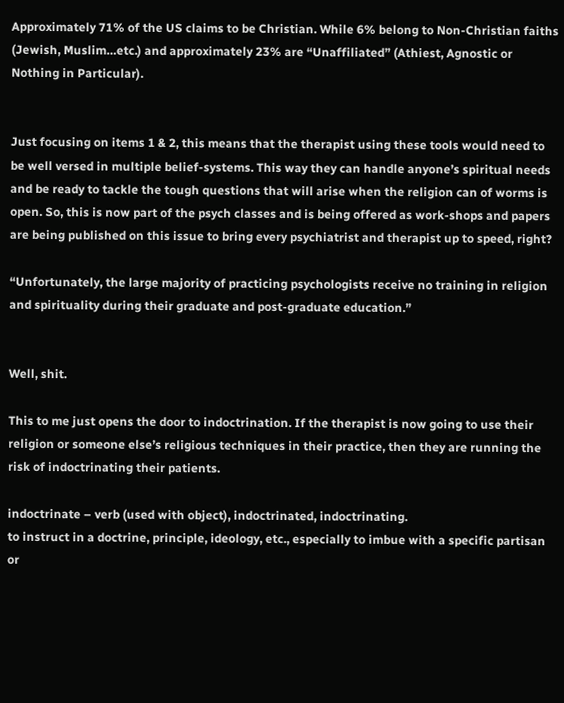Approximately 71% of the US claims to be Christian. While 6% belong to Non-Christian faiths (Jewish, Muslim…etc.) and approximately 23% are “Unaffiliated” (Athiest, Agnostic or Nothing in Particular).


Just focusing on items 1 & 2, this means that the therapist using these tools would need to be well versed in multiple belief-systems. This way they can handle anyone’s spiritual needs and be ready to tackle the tough questions that will arise when the religion can of worms is open. So, this is now part of the psych classes and is being offered as work-shops and papers are being published on this issue to bring every psychiatrist and therapist up to speed, right?

“Unfortunately, the large majority of practicing psychologists receive no training in religion and spirituality during their graduate and post-graduate education.”


Well, shit.

This to me just opens the door to indoctrination. If the therapist is now going to use their religion or someone else’s religious techniques in their practice, then they are running the risk of indoctrinating their patients.

indoctrinate – verb (used with object), indoctrinated, indoctrinating.
to instruct in a doctrine, principle, ideology, etc., especially to imbue with a specific partisan or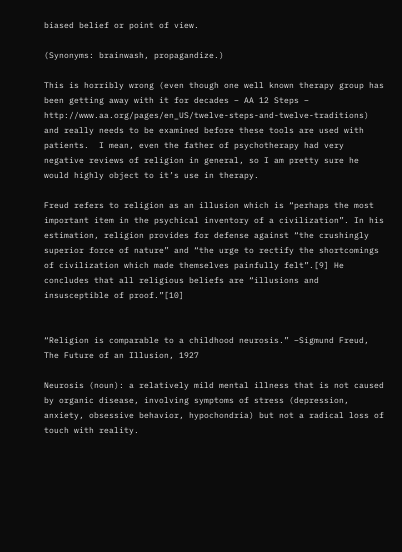biased belief or point of view.

(Synonyms: brainwash, propagandize.)

This is horribly wrong (even though one well known therapy group has been getting away with it for decades – AA 12 Steps – http://www.aa.org/pages/en_US/twelve-steps-and-twelve-traditions) and really needs to be examined before these tools are used with patients.  I mean, even the father of psychotherapy had very negative reviews of religion in general, so I am pretty sure he would highly object to it’s use in therapy.

Freud refers to religion as an illusion which is “perhaps the most important item in the psychical inventory of a civilization”. In his estimation, religion provides for defense against “the crushingly superior force of nature” and “the urge to rectify the shortcomings of civilization which made themselves painfully felt”.[9] He concludes that all religious beliefs are “illusions and insusceptible of proof.”[10]


“Religion is comparable to a childhood neurosis.” –Sigmund Freud, The Future of an Illusion, 1927

Neurosis (noun): a relatively mild mental illness that is not caused by organic disease, involving symptoms of stress (depression, anxiety, obsessive behavior, hypochondria) but not a radical loss of touch with reality.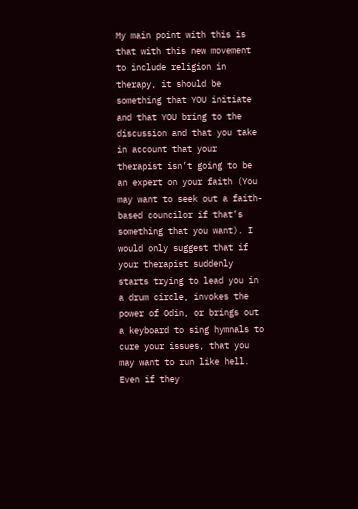My main point with this is that with this new movement to include religion in therapy, it should be something that YOU initiate and that YOU bring to the discussion and that you take in account that your therapist isn’t going to be an expert on your faith (You may want to seek out a faith-based councilor if that’s something that you want). I would only suggest that if your therapist suddenly starts trying to lead you in a drum circle, invokes the power of Odin, or brings out a keyboard to sing hymnals to cure your issues, that you may want to run like hell. Even if they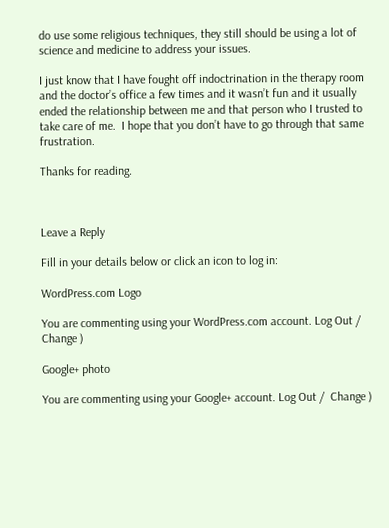do use some religious techniques, they still should be using a lot of science and medicine to address your issues.

I just know that I have fought off indoctrination in the therapy room and the doctor’s office a few times and it wasn’t fun and it usually ended the relationship between me and that person who I trusted to take care of me.  I hope that you don’t have to go through that same frustration.

Thanks for reading.



Leave a Reply

Fill in your details below or click an icon to log in:

WordPress.com Logo

You are commenting using your WordPress.com account. Log Out /  Change )

Google+ photo

You are commenting using your Google+ account. Log Out /  Change )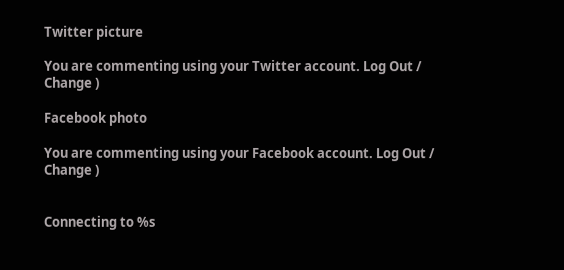Twitter picture

You are commenting using your Twitter account. Log Out /  Change )

Facebook photo

You are commenting using your Facebook account. Log Out /  Change )


Connecting to %s